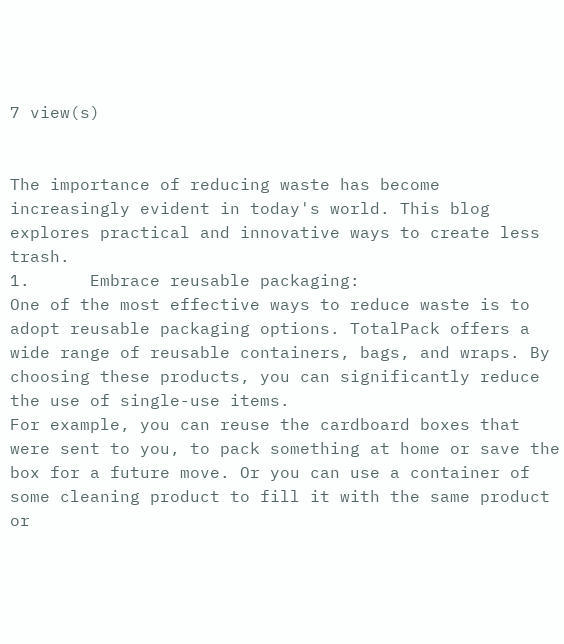7 view(s)


The importance of reducing waste has become increasingly evident in today's world. This blog explores practical and innovative ways to create less trash.
1.      Embrace reusable packaging:
One of the most effective ways to reduce waste is to adopt reusable packaging options. TotalPack offers a wide range of reusable containers, bags, and wraps. By choosing these products, you can significantly reduce the use of single-use items.
For example, you can reuse the cardboard boxes that were sent to you, to pack something at home or save the box for a future move. Or you can use a container of some cleaning product to fill it with the same product or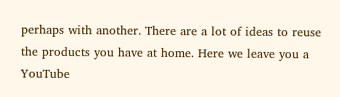perhaps with another. There are a lot of ideas to reuse the products you have at home. Here we leave you a YouTube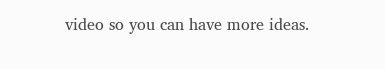video so you can have more ideas.